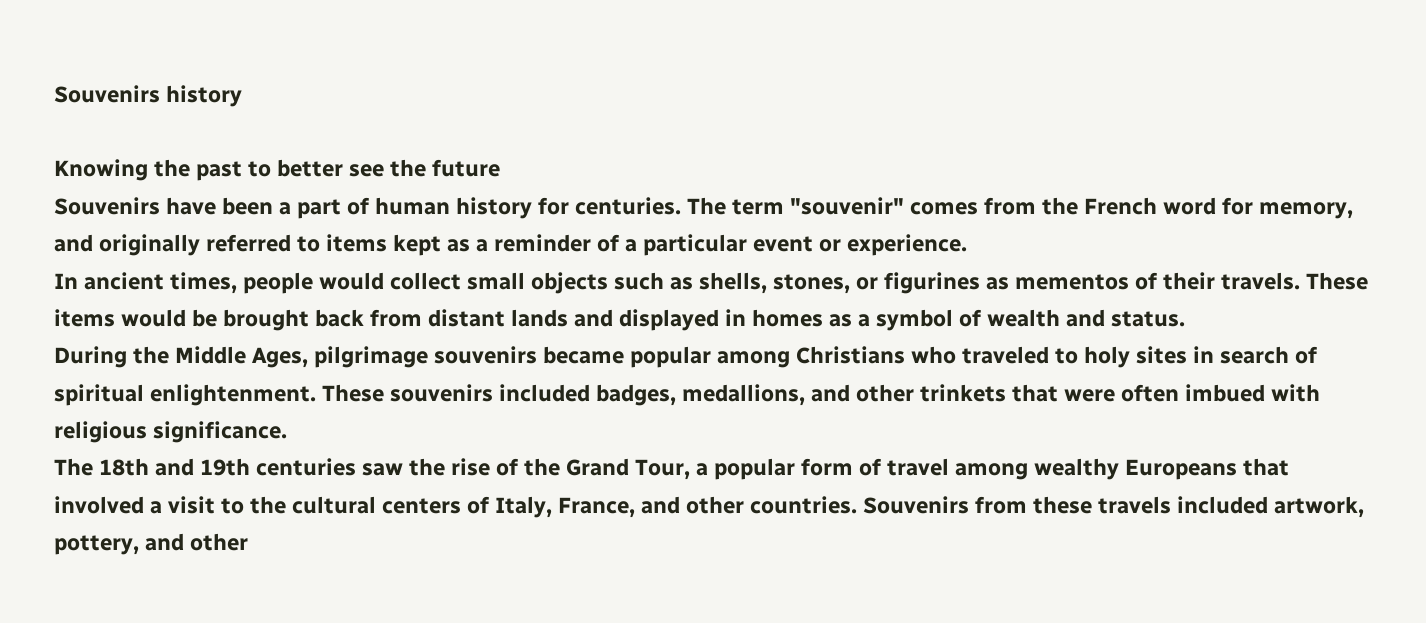Souvenirs history

Knowing the past to better see the future
Souvenirs have been a part of human history for centuries. The term "souvenir" comes from the French word for memory, and originally referred to items kept as a reminder of a particular event or experience.
In ancient times, people would collect small objects such as shells, stones, or figurines as mementos of their travels. These items would be brought back from distant lands and displayed in homes as a symbol of wealth and status.
During the Middle Ages, pilgrimage souvenirs became popular among Christians who traveled to holy sites in search of spiritual enlightenment. These souvenirs included badges, medallions, and other trinkets that were often imbued with religious significance.
The 18th and 19th centuries saw the rise of the Grand Tour, a popular form of travel among wealthy Europeans that involved a visit to the cultural centers of Italy, France, and other countries. Souvenirs from these travels included artwork, pottery, and other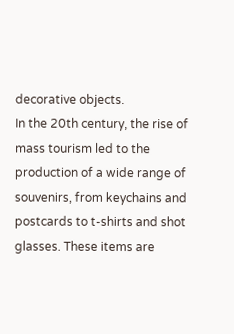decorative objects.
In the 20th century, the rise of mass tourism led to the production of a wide range of souvenirs, from keychains and postcards to t-shirts and shot glasses. These items are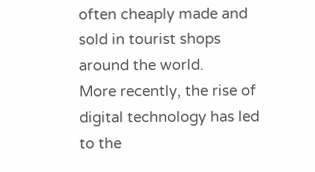often cheaply made and sold in tourist shops around the world.
More recently, the rise of digital technology has led to the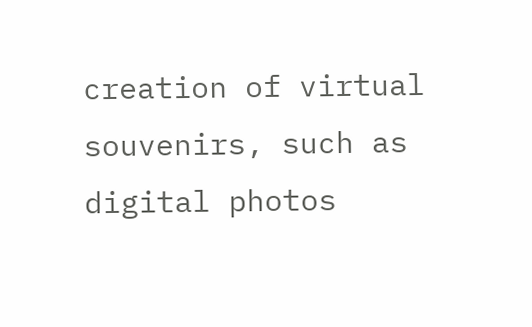creation of virtual souvenirs, such as digital photos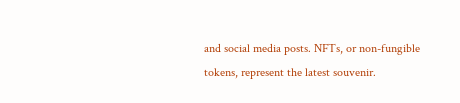and social media posts. NFTs, or non-fungible tokens, represent the latest souvenir.